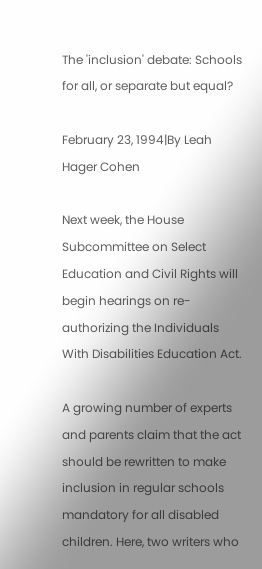The 'inclusion' debate: Schools for all, or separate but equal?

February 23, 1994|By Leah Hager Cohen

Next week, the House Subcommittee on Select Education and Civil Rights will begin hearings on re-authorizing the Individuals With Disabilities Education Act.

A growing number of experts and parents claim that the act should be rewritten to make inclusion in regular schools mandatory for all disabled children. Here, two writers who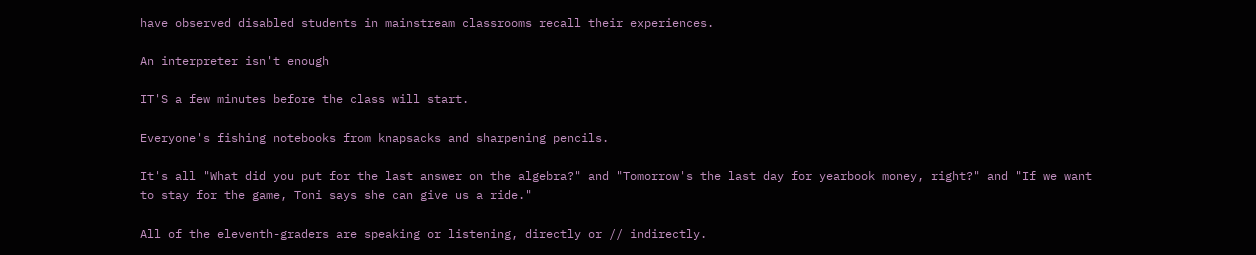have observed disabled students in mainstream classrooms recall their experiences.

An interpreter isn't enough

IT'S a few minutes before the class will start.

Everyone's fishing notebooks from knapsacks and sharpening pencils.

It's all "What did you put for the last answer on the algebra?" and "Tomorrow's the last day for yearbook money, right?" and "If we want to stay for the game, Toni says she can give us a ride."

All of the eleventh-graders are speaking or listening, directly or // indirectly.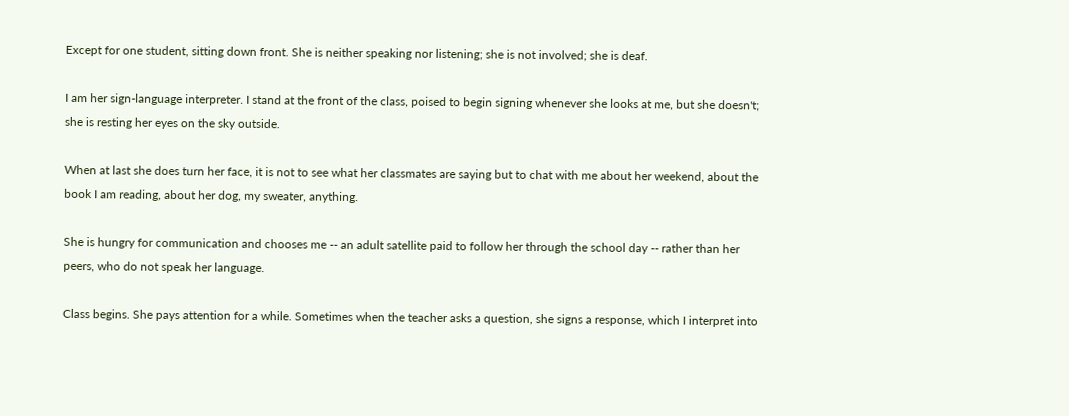Except for one student, sitting down front. She is neither speaking nor listening; she is not involved; she is deaf.

I am her sign-language interpreter. I stand at the front of the class, poised to begin signing whenever she looks at me, but she doesn't; she is resting her eyes on the sky outside.

When at last she does turn her face, it is not to see what her classmates are saying but to chat with me about her weekend, about the book I am reading, about her dog, my sweater, anything.

She is hungry for communication and chooses me -- an adult satellite paid to follow her through the school day -- rather than her peers, who do not speak her language.

Class begins. She pays attention for a while. Sometimes when the teacher asks a question, she signs a response, which I interpret into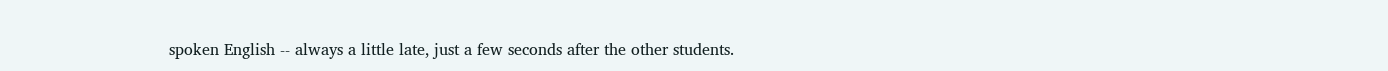spoken English -- always a little late, just a few seconds after the other students.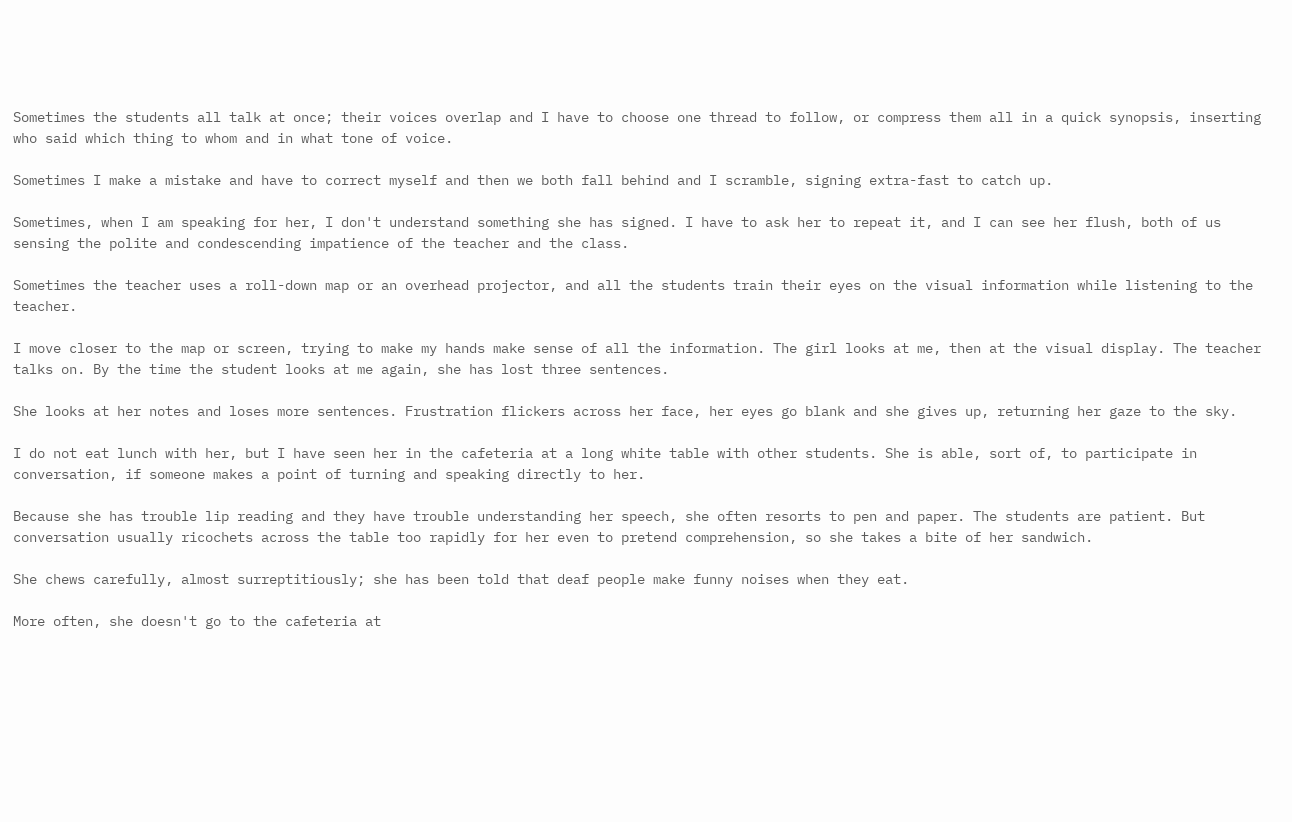Sometimes the students all talk at once; their voices overlap and I have to choose one thread to follow, or compress them all in a quick synopsis, inserting who said which thing to whom and in what tone of voice.

Sometimes I make a mistake and have to correct myself and then we both fall behind and I scramble, signing extra-fast to catch up.

Sometimes, when I am speaking for her, I don't understand something she has signed. I have to ask her to repeat it, and I can see her flush, both of us sensing the polite and condescending impatience of the teacher and the class.

Sometimes the teacher uses a roll-down map or an overhead projector, and all the students train their eyes on the visual information while listening to the teacher.

I move closer to the map or screen, trying to make my hands make sense of all the information. The girl looks at me, then at the visual display. The teacher talks on. By the time the student looks at me again, she has lost three sentences.

She looks at her notes and loses more sentences. Frustration flickers across her face, her eyes go blank and she gives up, returning her gaze to the sky.

I do not eat lunch with her, but I have seen her in the cafeteria at a long white table with other students. She is able, sort of, to participate in conversation, if someone makes a point of turning and speaking directly to her.

Because she has trouble lip reading and they have trouble understanding her speech, she often resorts to pen and paper. The students are patient. But conversation usually ricochets across the table too rapidly for her even to pretend comprehension, so she takes a bite of her sandwich.

She chews carefully, almost surreptitiously; she has been told that deaf people make funny noises when they eat.

More often, she doesn't go to the cafeteria at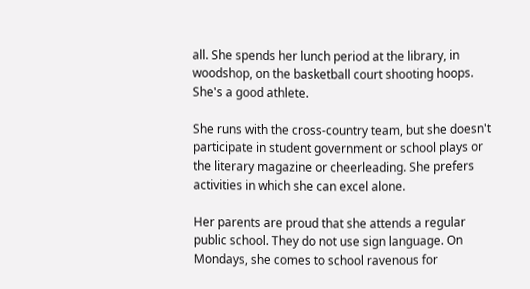all. She spends her lunch period at the library, in woodshop, on the basketball court shooting hoops. She's a good athlete.

She runs with the cross-country team, but she doesn't participate in student government or school plays or the literary magazine or cheerleading. She prefers activities in which she can excel alone.

Her parents are proud that she attends a regular public school. They do not use sign language. On Mondays, she comes to school ravenous for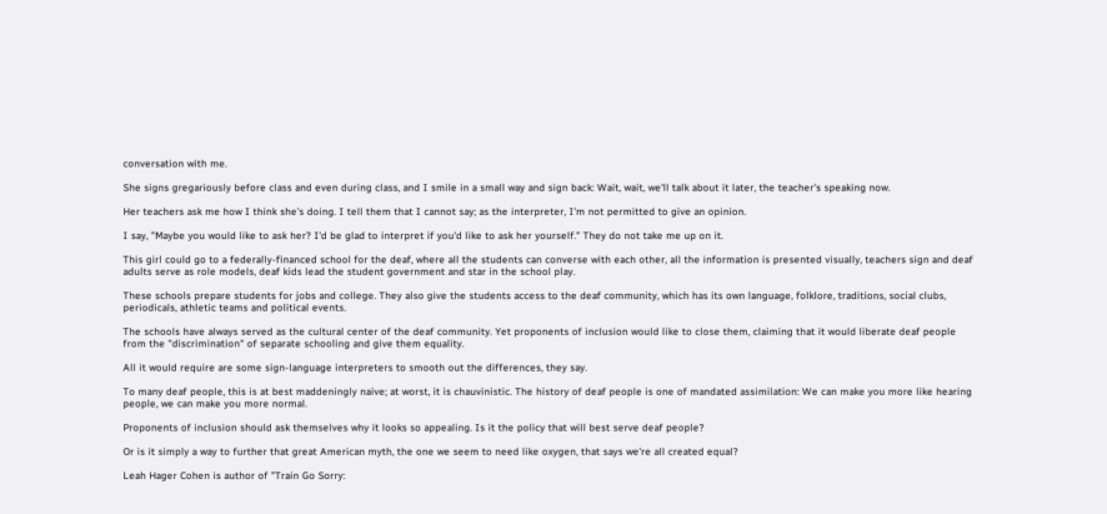conversation with me.

She signs gregariously before class and even during class, and I smile in a small way and sign back: Wait, wait, we'll talk about it later, the teacher's speaking now.

Her teachers ask me how I think she's doing. I tell them that I cannot say; as the interpreter, I'm not permitted to give an opinion.

I say, "Maybe you would like to ask her? I'd be glad to interpret if you'd like to ask her yourself." They do not take me up on it.

This girl could go to a federally-financed school for the deaf, where all the students can converse with each other, all the information is presented visually, teachers sign and deaf adults serve as role models, deaf kids lead the student government and star in the school play.

These schools prepare students for jobs and college. They also give the students access to the deaf community, which has its own language, folklore, traditions, social clubs, periodicals, athletic teams and political events.

The schools have always served as the cultural center of the deaf community. Yet proponents of inclusion would like to close them, claiming that it would liberate deaf people from the "discrimination" of separate schooling and give them equality.

All it would require are some sign-language interpreters to smooth out the differences, they say.

To many deaf people, this is at best maddeningly naive; at worst, it is chauvinistic. The history of deaf people is one of mandated assimilation: We can make you more like hearing people, we can make you more normal.

Proponents of inclusion should ask themselves why it looks so appealing. Is it the policy that will best serve deaf people?

Or is it simply a way to further that great American myth, the one we seem to need like oxygen, that says we're all created equal?

Leah Hager Cohen is author of "Train Go Sorry: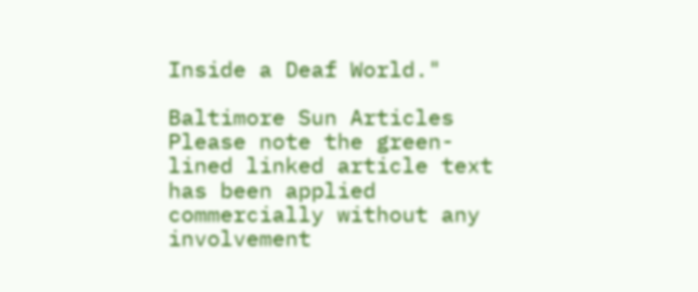Inside a Deaf World."

Baltimore Sun Articles
Please note the green-lined linked article text has been applied commercially without any involvement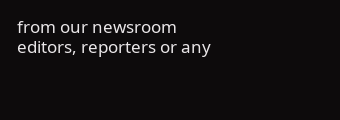from our newsroom editors, reporters or any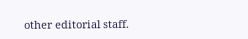other editorial staff.